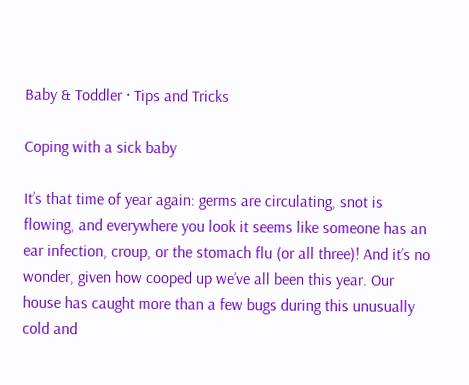Baby & Toddler · Tips and Tricks

Coping with a sick baby

It’s that time of year again: germs are circulating, snot is flowing, and everywhere you look it seems like someone has an ear infection, croup, or the stomach flu (or all three)! And it’s no wonder, given how cooped up we’ve all been this year. Our house has caught more than a few bugs during this unusually cold and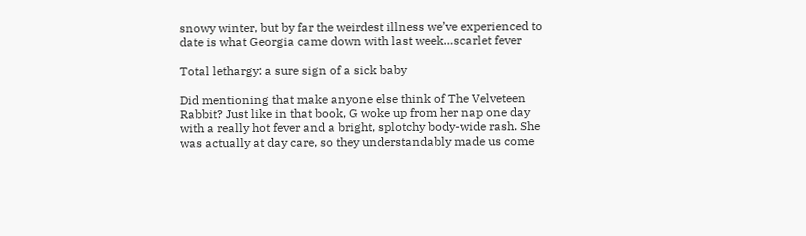snowy winter, but by far the weirdest illness we’ve experienced to date is what Georgia came down with last week…scarlet fever

Total lethargy: a sure sign of a sick baby

Did mentioning that make anyone else think of The Velveteen Rabbit? Just like in that book, G woke up from her nap one day with a really hot fever and a bright, splotchy body-wide rash. She was actually at day care, so they understandably made us come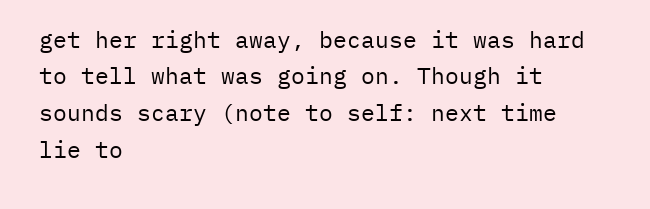get her right away, because it was hard to tell what was going on. Though it sounds scary (note to self: next time lie to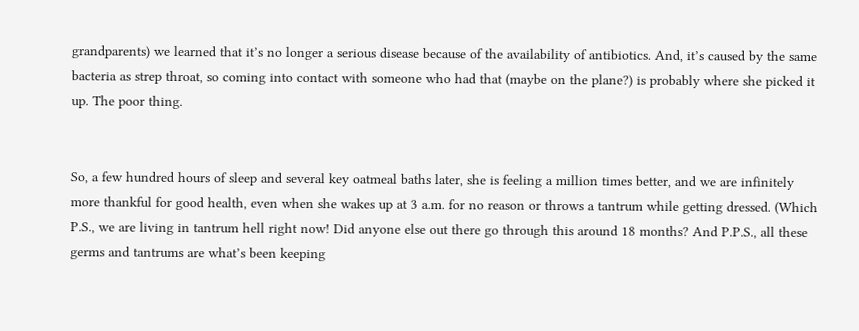grandparents) we learned that it’s no longer a serious disease because of the availability of antibiotics. And, it’s caused by the same bacteria as strep throat, so coming into contact with someone who had that (maybe on the plane?) is probably where she picked it up. The poor thing.


So, a few hundred hours of sleep and several key oatmeal baths later, she is feeling a million times better, and we are infinitely more thankful for good health, even when she wakes up at 3 a.m. for no reason or throws a tantrum while getting dressed. (Which P.S., we are living in tantrum hell right now! Did anyone else out there go through this around 18 months? And P.P.S., all these germs and tantrums are what’s been keeping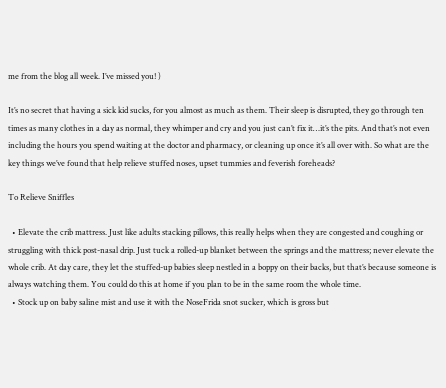me from the blog all week. I’ve missed you! )

It’s no secret that having a sick kid sucks, for you almost as much as them. Their sleep is disrupted, they go through ten times as many clothes in a day as normal, they whimper and cry and you just can’t fix it…it’s the pits. And that’s not even including the hours you spend waiting at the doctor and pharmacy, or cleaning up once it’s all over with. So what are the key things we’ve found that help relieve stuffed noses, upset tummies and feverish foreheads?

To Relieve Sniffles

  • Elevate the crib mattress. Just like adults stacking pillows, this really helps when they are congested and coughing or struggling with thick post-nasal drip. Just tuck a rolled-up blanket between the springs and the mattress; never elevate the whole crib. At day care, they let the stuffed-up babies sleep nestled in a boppy on their backs, but that’s because someone is always watching them. You could do this at home if you plan to be in the same room the whole time.
  • Stock up on baby saline mist and use it with the NoseFrida snot sucker, which is gross but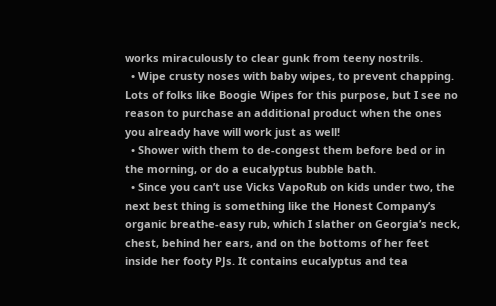works miraculously to clear gunk from teeny nostrils.
  • Wipe crusty noses with baby wipes, to prevent chapping. Lots of folks like Boogie Wipes for this purpose, but I see no reason to purchase an additional product when the ones you already have will work just as well!
  • Shower with them to de-congest them before bed or in the morning, or do a eucalyptus bubble bath.
  • Since you can’t use Vicks VapoRub on kids under two, the next best thing is something like the Honest Company’s organic breathe-easy rub, which I slather on Georgia’s neck, chest, behind her ears, and on the bottoms of her feet inside her footy PJs. It contains eucalyptus and tea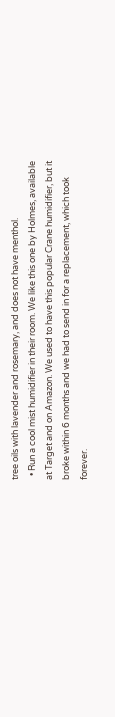tree oils with lavender and rosemary, and does not have menthol.
  • Run a cool mist humidifier in their room. We like this one by Holmes, available at Target and on Amazon. We used to have this popular Crane humidifier, but it broke within 6 months and we had to send in for a replacement, which took forever.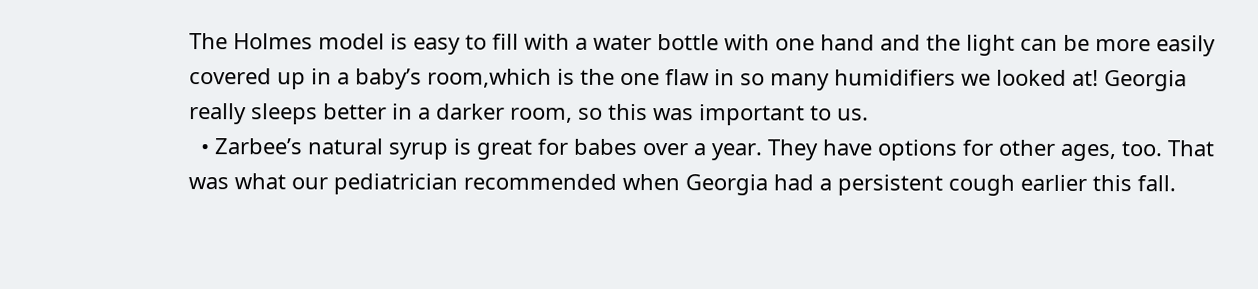The Holmes model is easy to fill with a water bottle with one hand and the light can be more easily covered up in a baby’s room,which is the one flaw in so many humidifiers we looked at! Georgia really sleeps better in a darker room, so this was important to us.
  • Zarbee’s natural syrup is great for babes over a year. They have options for other ages, too. That was what our pediatrician recommended when Georgia had a persistent cough earlier this fall.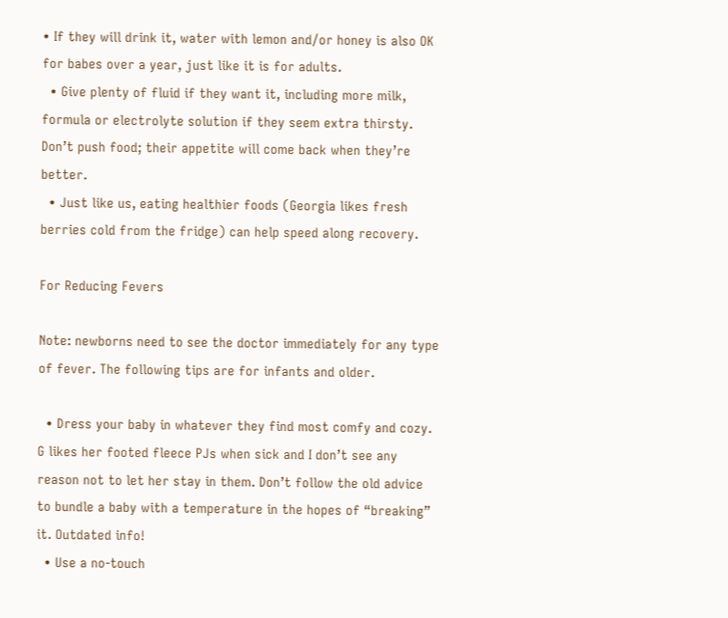• If they will drink it, water with lemon and/or honey is also OK for babes over a year, just like it is for adults.
  • Give plenty of fluid if they want it, including more milk, formula or electrolyte solution if they seem extra thirsty. Don’t push food; their appetite will come back when they’re better.
  • Just like us, eating healthier foods (Georgia likes fresh berries cold from the fridge) can help speed along recovery.

For Reducing Fevers

Note: newborns need to see the doctor immediately for any type of fever. The following tips are for infants and older.

  • Dress your baby in whatever they find most comfy and cozy. G likes her footed fleece PJs when sick and I don’t see any reason not to let her stay in them. Don’t follow the old advice to bundle a baby with a temperature in the hopes of “breaking” it. Outdated info!
  • Use a no-touch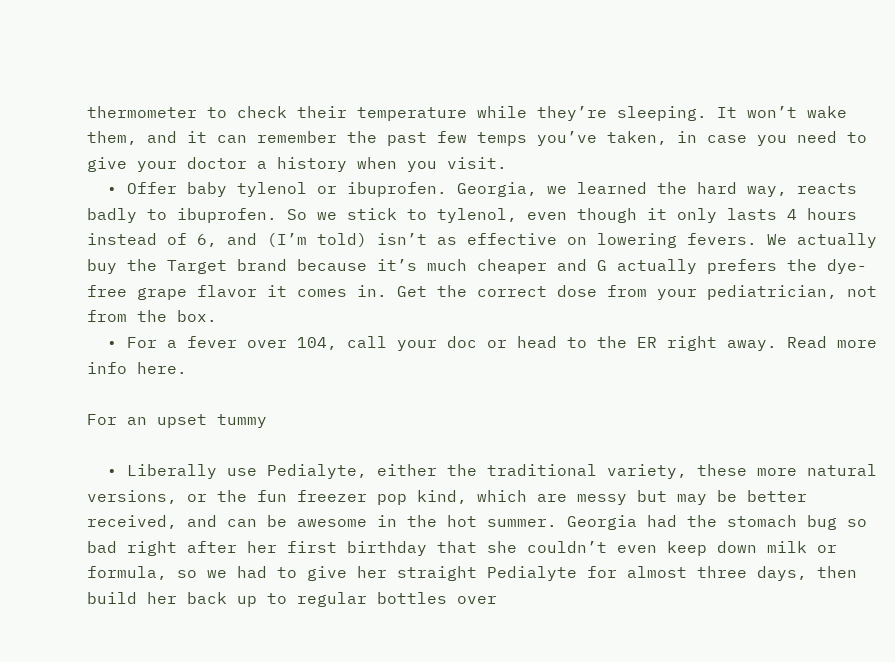thermometer to check their temperature while they’re sleeping. It won’t wake them, and it can remember the past few temps you’ve taken, in case you need to give your doctor a history when you visit.
  • Offer baby tylenol or ibuprofen. Georgia, we learned the hard way, reacts badly to ibuprofen. So we stick to tylenol, even though it only lasts 4 hours instead of 6, and (I’m told) isn’t as effective on lowering fevers. We actually buy the Target brand because it’s much cheaper and G actually prefers the dye-free grape flavor it comes in. Get the correct dose from your pediatrician, not from the box.
  • For a fever over 104, call your doc or head to the ER right away. Read more info here.

For an upset tummy

  • Liberally use Pedialyte, either the traditional variety, these more natural versions, or the fun freezer pop kind, which are messy but may be better received, and can be awesome in the hot summer. Georgia had the stomach bug so bad right after her first birthday that she couldn’t even keep down milk or formula, so we had to give her straight Pedialyte for almost three days, then build her back up to regular bottles over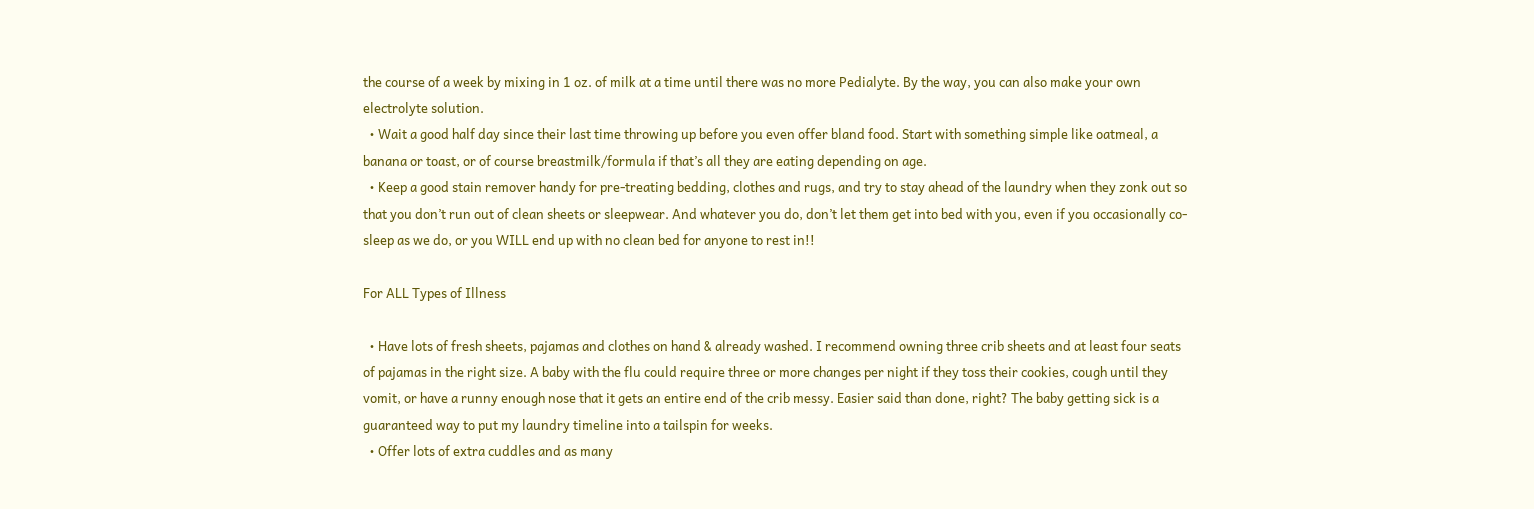the course of a week by mixing in 1 oz. of milk at a time until there was no more Pedialyte. By the way, you can also make your own electrolyte solution.
  • Wait a good half day since their last time throwing up before you even offer bland food. Start with something simple like oatmeal, a banana or toast, or of course breastmilk/formula if that’s all they are eating depending on age.
  • Keep a good stain remover handy for pre-treating bedding, clothes and rugs, and try to stay ahead of the laundry when they zonk out so that you don’t run out of clean sheets or sleepwear. And whatever you do, don’t let them get into bed with you, even if you occasionally co-sleep as we do, or you WILL end up with no clean bed for anyone to rest in!!

For ALL Types of Illness

  • Have lots of fresh sheets, pajamas and clothes on hand & already washed. I recommend owning three crib sheets and at least four seats of pajamas in the right size. A baby with the flu could require three or more changes per night if they toss their cookies, cough until they vomit, or have a runny enough nose that it gets an entire end of the crib messy. Easier said than done, right? The baby getting sick is a guaranteed way to put my laundry timeline into a tailspin for weeks.
  • Offer lots of extra cuddles and as many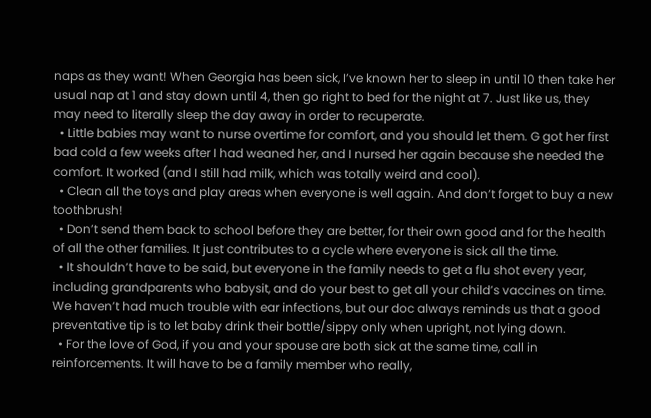naps as they want! When Georgia has been sick, I’ve known her to sleep in until 10 then take her usual nap at 1 and stay down until 4, then go right to bed for the night at 7. Just like us, they may need to literally sleep the day away in order to recuperate.
  • Little babies may want to nurse overtime for comfort, and you should let them. G got her first bad cold a few weeks after I had weaned her, and I nursed her again because she needed the comfort. It worked (and I still had milk, which was totally weird and cool).
  • Clean all the toys and play areas when everyone is well again. And don’t forget to buy a new toothbrush!
  • Don’t send them back to school before they are better, for their own good and for the health of all the other families. It just contributes to a cycle where everyone is sick all the time.
  • It shouldn’t have to be said, but everyone in the family needs to get a flu shot every year, including grandparents who babysit, and do your best to get all your child’s vaccines on time. We haven’t had much trouble with ear infections, but our doc always reminds us that a good preventative tip is to let baby drink their bottle/sippy only when upright, not lying down.
  • For the love of God, if you and your spouse are both sick at the same time, call in reinforcements. It will have to be a family member who really,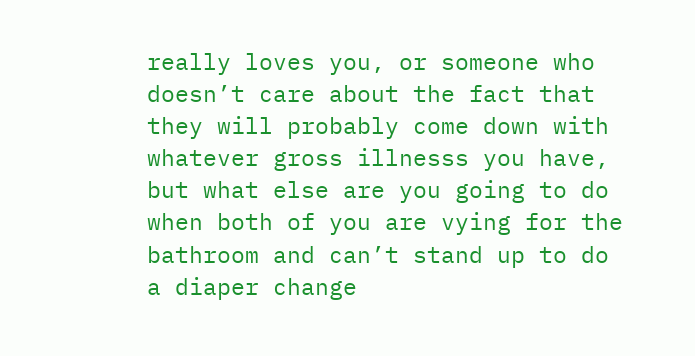really loves you, or someone who doesn’t care about the fact that they will probably come down with whatever gross illnesss you have, but what else are you going to do when both of you are vying for the bathroom and can’t stand up to do a diaper change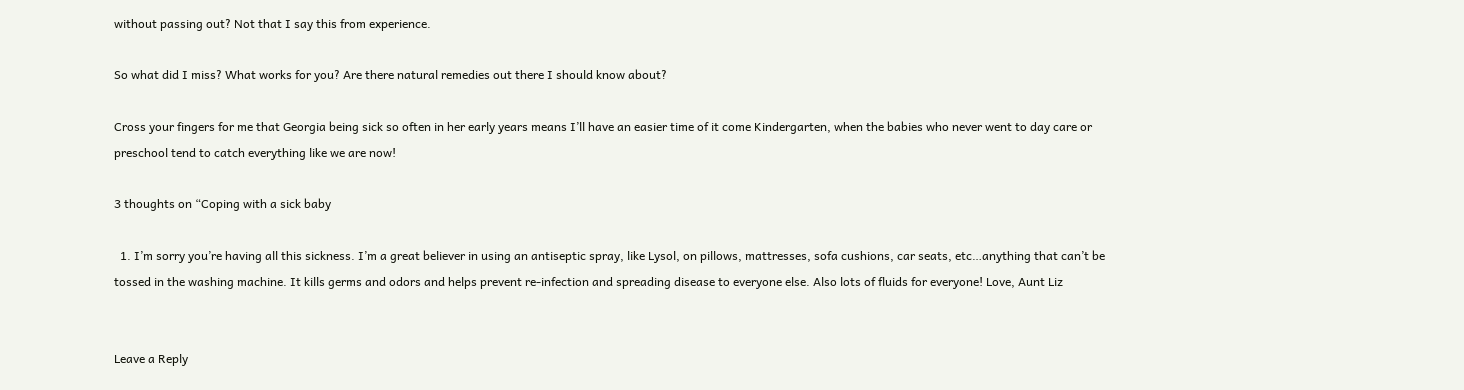without passing out? Not that I say this from experience.

So what did I miss? What works for you? Are there natural remedies out there I should know about?

Cross your fingers for me that Georgia being sick so often in her early years means I’ll have an easier time of it come Kindergarten, when the babies who never went to day care or preschool tend to catch everything like we are now!

3 thoughts on “Coping with a sick baby

  1. I’m sorry you’re having all this sickness. I’m a great believer in using an antiseptic spray, like Lysol, on pillows, mattresses, sofa cushions, car seats, etc…anything that can’t be tossed in the washing machine. It kills germs and odors and helps prevent re-infection and spreading disease to everyone else. Also lots of fluids for everyone! Love, Aunt Liz


Leave a Reply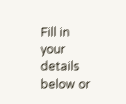Fill in your details below or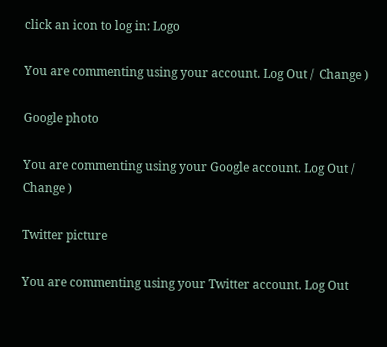click an icon to log in: Logo

You are commenting using your account. Log Out /  Change )

Google photo

You are commenting using your Google account. Log Out /  Change )

Twitter picture

You are commenting using your Twitter account. Log Out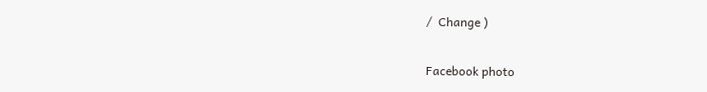/  Change )

Facebook photo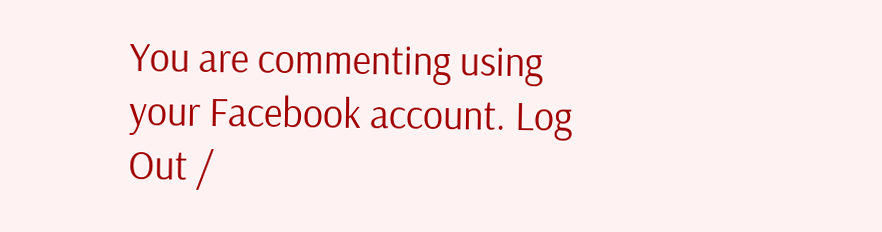You are commenting using your Facebook account. Log Out /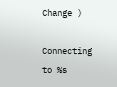Change )

Connecting to %s